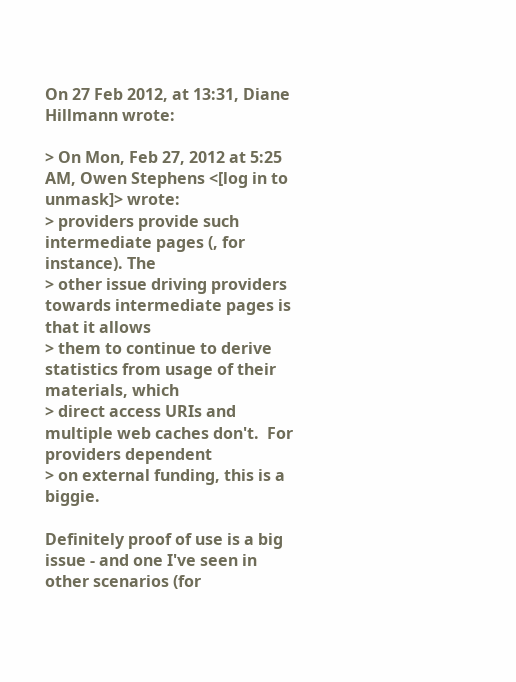On 27 Feb 2012, at 13:31, Diane Hillmann wrote:

> On Mon, Feb 27, 2012 at 5:25 AM, Owen Stephens <[log in to unmask]> wrote:
> providers provide such intermediate pages (, for instance). The
> other issue driving providers towards intermediate pages is that it allows
> them to continue to derive statistics from usage of their materials, which
> direct access URIs and multiple web caches don't.  For providers dependent
> on external funding, this is a biggie.

Definitely proof of use is a big issue - and one I've seen in other scenarios (for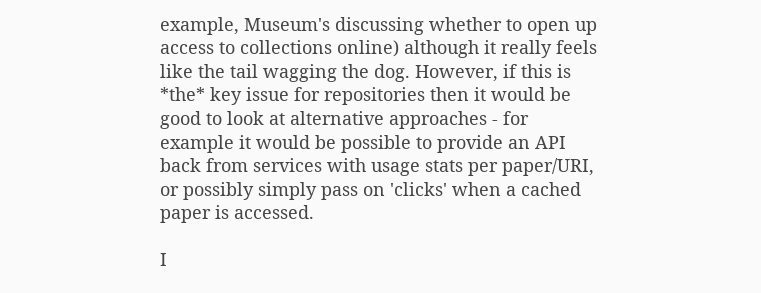example, Museum's discussing whether to open up access to collections online) although it really feels like the tail wagging the dog. However, if this is *the* key issue for repositories then it would be good to look at alternative approaches - for example it would be possible to provide an API back from services with usage stats per paper/URI, or possibly simply pass on 'clicks' when a cached paper is accessed.

I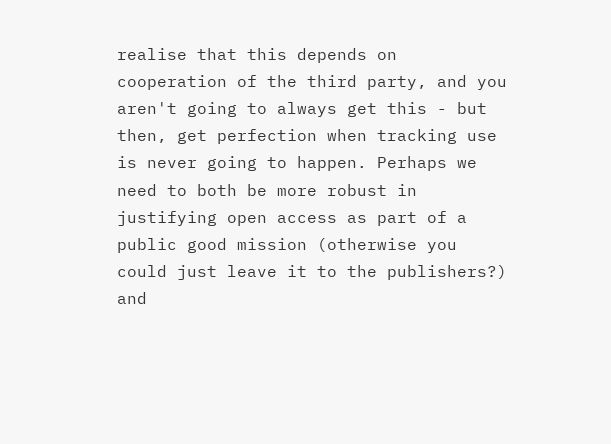realise that this depends on cooperation of the third party, and you aren't going to always get this - but then, get perfection when tracking use is never going to happen. Perhaps we need to both be more robust in justifying open access as part of a public good mission (otherwise you could just leave it to the publishers?) and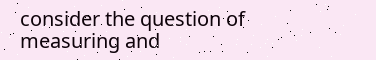consider the question of measuring and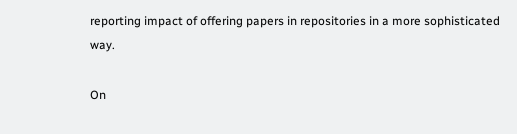reporting impact of offering papers in repositories in a more sophisticated way.

On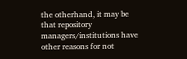the otherhand, it may be that repository managers/institutions have other reasons for not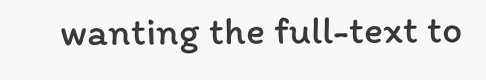wanting the full-text to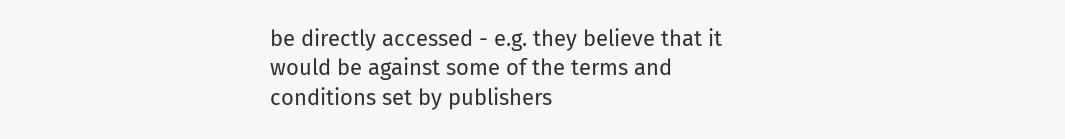be directly accessed - e.g. they believe that it would be against some of the terms and conditions set by publishers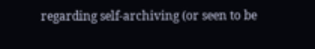regarding self-archiving (or seen to be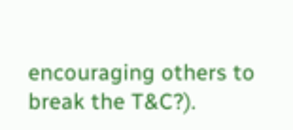encouraging others to break the T&C?).